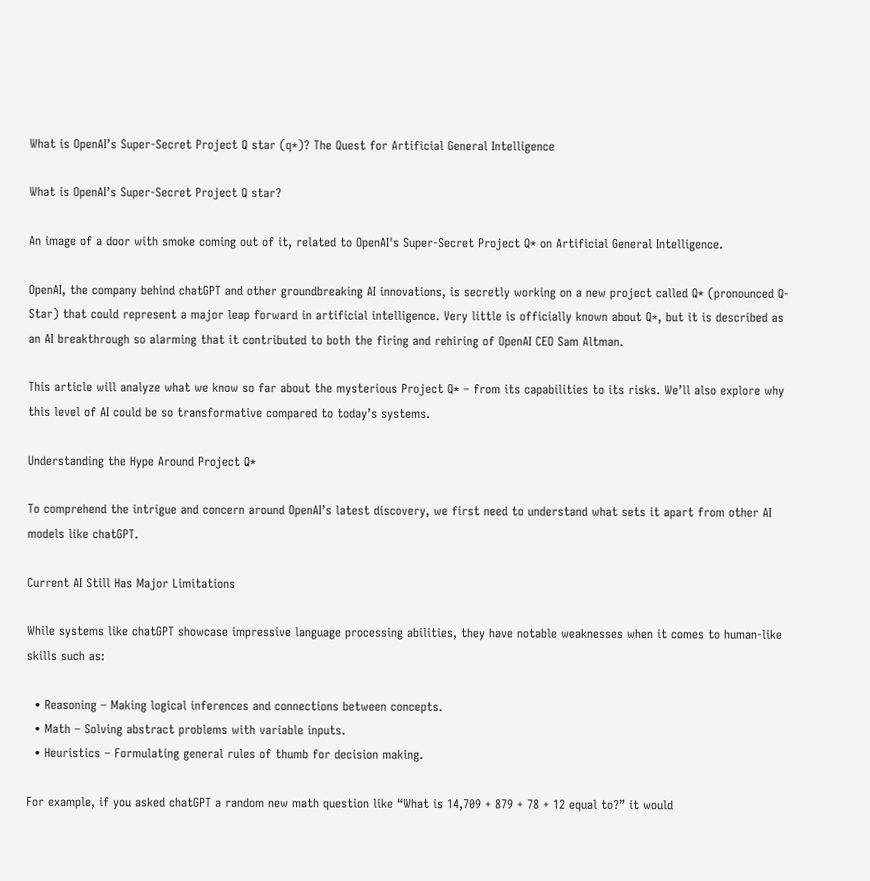What is OpenAI’s Super-Secret Project Q star (q*)? The Quest for Artificial General Intelligence

What is OpenAI’s Super-Secret Project Q star?

An image of a door with smoke coming out of it, related to OpenAI's Super-Secret Project Q* on Artificial General Intelligence.

OpenAI, the company behind chatGPT and other groundbreaking AI innovations, is secretly working on a new project called Q* (pronounced Q-Star) that could represent a major leap forward in artificial intelligence. Very little is officially known about Q*, but it is described as an AI breakthrough so alarming that it contributed to both the firing and rehiring of OpenAI CEO Sam Altman.

This article will analyze what we know so far about the mysterious Project Q* – from its capabilities to its risks. We’ll also explore why this level of AI could be so transformative compared to today’s systems.

Understanding the Hype Around Project Q*

To comprehend the intrigue and concern around OpenAI’s latest discovery, we first need to understand what sets it apart from other AI models like chatGPT.

Current AI Still Has Major Limitations

While systems like chatGPT showcase impressive language processing abilities, they have notable weaknesses when it comes to human-like skills such as:

  • Reasoning – Making logical inferences and connections between concepts.
  • Math – Solving abstract problems with variable inputs.
  • Heuristics – Formulating general rules of thumb for decision making.

For example, if you asked chatGPT a random new math question like “What is 14,709 + 879 + 78 + 12 equal to?” it would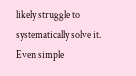likely struggle to systematically solve it. Even simple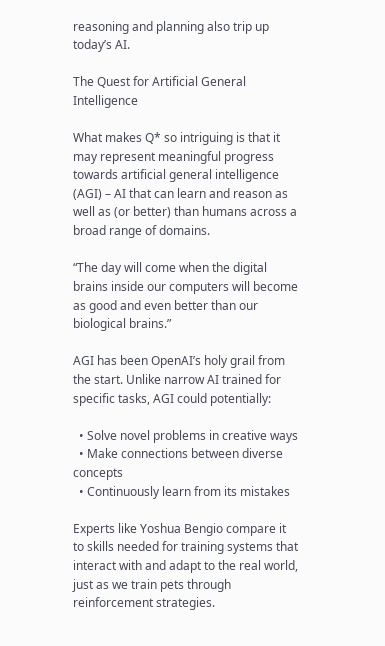reasoning and planning also trip up today’s AI.

The Quest for Artificial General Intelligence

What makes Q* so intriguing is that it may represent meaningful progress towards artificial general intelligence (AGI) – AI that can learn and reason as well as (or better) than humans across a broad range of domains.

“The day will come when the digital brains inside our computers will become as good and even better than our biological brains.”

AGI has been OpenAI’s holy grail from the start. Unlike narrow AI trained for specific tasks, AGI could potentially:

  • Solve novel problems in creative ways
  • Make connections between diverse concepts
  • Continuously learn from its mistakes

Experts like Yoshua Bengio compare it to skills needed for training systems that interact with and adapt to the real world, just as we train pets through reinforcement strategies.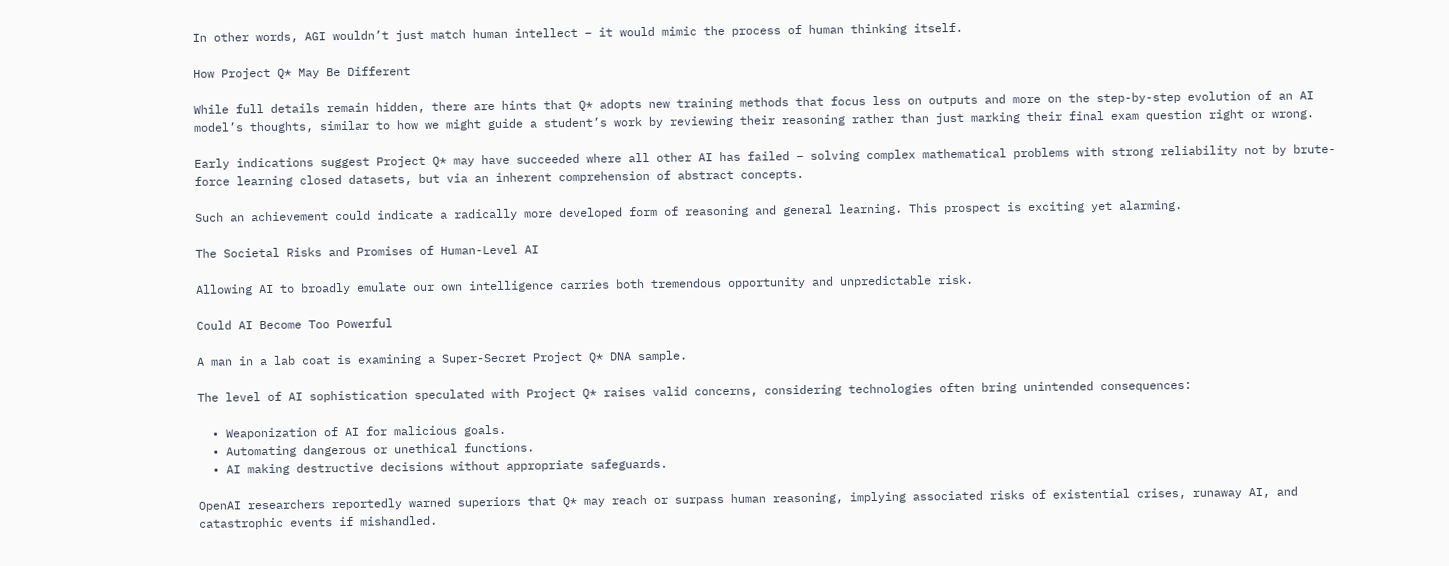In other words, AGI wouldn’t just match human intellect – it would mimic the process of human thinking itself.

How Project Q* May Be Different

While full details remain hidden, there are hints that Q* adopts new training methods that focus less on outputs and more on the step-by-step evolution of an AI model’s thoughts, similar to how we might guide a student’s work by reviewing their reasoning rather than just marking their final exam question right or wrong.

Early indications suggest Project Q* may have succeeded where all other AI has failed – solving complex mathematical problems with strong reliability not by brute-force learning closed datasets, but via an inherent comprehension of abstract concepts.

Such an achievement could indicate a radically more developed form of reasoning and general learning. This prospect is exciting yet alarming.

The Societal Risks and Promises of Human-Level AI

Allowing AI to broadly emulate our own intelligence carries both tremendous opportunity and unpredictable risk.

Could AI Become Too Powerful

A man in a lab coat is examining a Super-Secret Project Q* DNA sample.

The level of AI sophistication speculated with Project Q* raises valid concerns, considering technologies often bring unintended consequences:

  • Weaponization of AI for malicious goals.
  • Automating dangerous or unethical functions.
  • AI making destructive decisions without appropriate safeguards.

OpenAI researchers reportedly warned superiors that Q* may reach or surpass human reasoning, implying associated risks of existential crises, runaway AI, and catastrophic events if mishandled.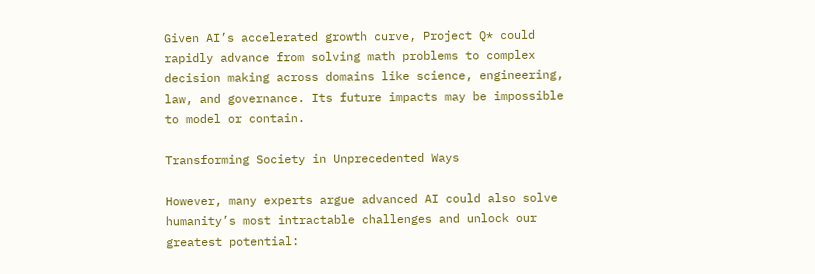Given AI’s accelerated growth curve, Project Q* could rapidly advance from solving math problems to complex decision making across domains like science, engineering, law, and governance. Its future impacts may be impossible to model or contain.

Transforming Society in Unprecedented Ways

However, many experts argue advanced AI could also solve humanity’s most intractable challenges and unlock our greatest potential: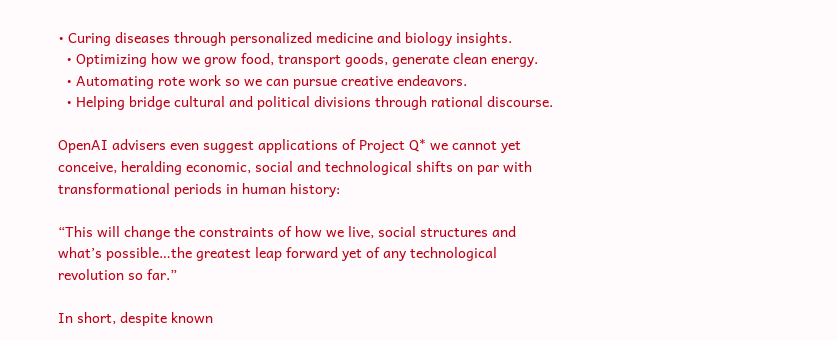• Curing diseases through personalized medicine and biology insights.
  • Optimizing how we grow food, transport goods, generate clean energy.
  • Automating rote work so we can pursue creative endeavors.
  • Helping bridge cultural and political divisions through rational discourse.

OpenAI advisers even suggest applications of Project Q* we cannot yet conceive, heralding economic, social and technological shifts on par with transformational periods in human history:

“This will change the constraints of how we live, social structures and what’s possible…the greatest leap forward yet of any technological revolution so far.”

In short, despite known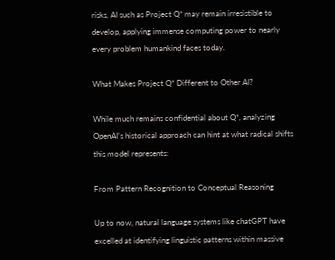risks, AI such as Project Q* may remain irresistible to develop, applying immense computing power to nearly every problem humankind faces today.

What Makes Project Q* Different to Other AI?

While much remains confidential about Q*, analyzing OpenAI’s historical approach can hint at what radical shifts this model represents:

From Pattern Recognition to Conceptual Reasoning

Up to now, natural language systems like chatGPT have excelled at identifying linguistic patterns within massive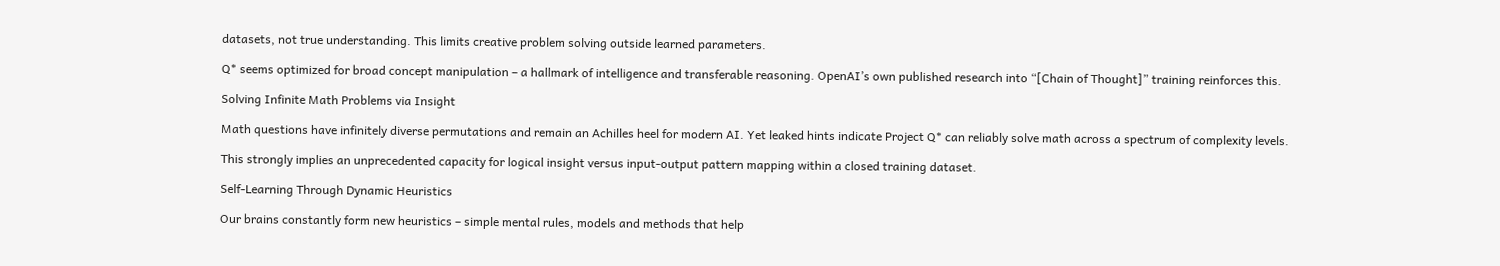datasets, not true understanding. This limits creative problem solving outside learned parameters.

Q* seems optimized for broad concept manipulation – a hallmark of intelligence and transferable reasoning. OpenAI’s own published research into “[Chain of Thought]” training reinforces this.

Solving Infinite Math Problems via Insight

Math questions have infinitely diverse permutations and remain an Achilles heel for modern AI. Yet leaked hints indicate Project Q* can reliably solve math across a spectrum of complexity levels.

This strongly implies an unprecedented capacity for logical insight versus input-output pattern mapping within a closed training dataset.

Self-Learning Through Dynamic Heuristics

Our brains constantly form new heuristics – simple mental rules, models and methods that help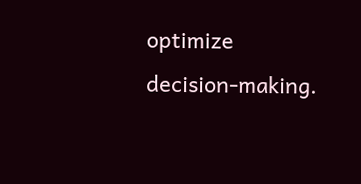optimize decision-making.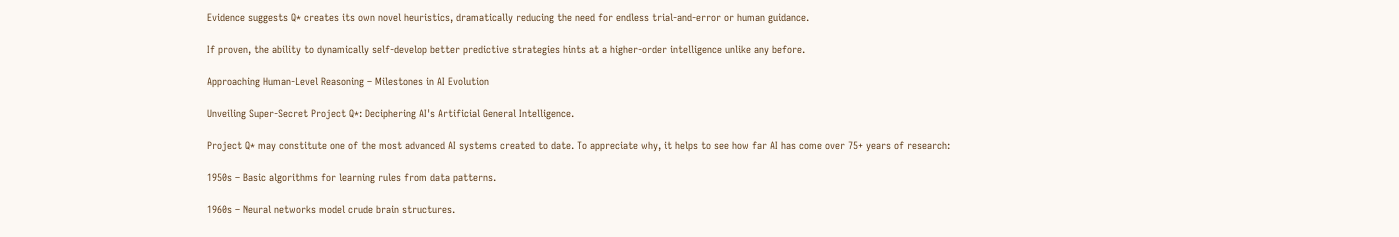Evidence suggests Q* creates its own novel heuristics, dramatically reducing the need for endless trial-and-error or human guidance.

If proven, the ability to dynamically self-develop better predictive strategies hints at a higher-order intelligence unlike any before.

Approaching Human-Level Reasoning – Milestones in AI Evolution

Unveiling Super-Secret Project Q*: Deciphering AI's Artificial General Intelligence.

Project Q* may constitute one of the most advanced AI systems created to date. To appreciate why, it helps to see how far AI has come over 75+ years of research:

1950s – Basic algorithms for learning rules from data patterns.

1960s – Neural networks model crude brain structures.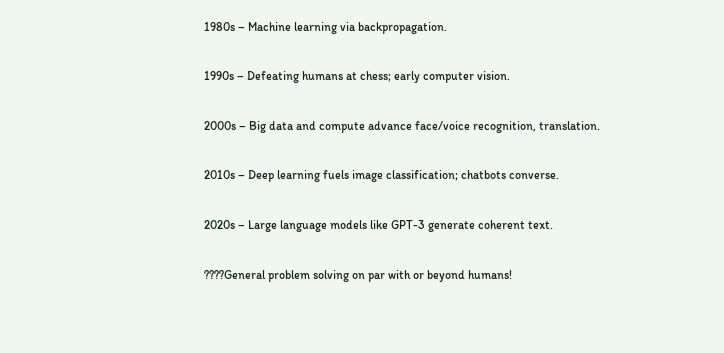1980s – Machine learning via backpropagation.

1990s – Defeating humans at chess; early computer vision.

2000s – Big data and compute advance face/voice recognition, translation.

2010s – Deep learning fuels image classification; chatbots converse.

2020s – Large language models like GPT-3 generate coherent text.

????General problem solving on par with or beyond humans!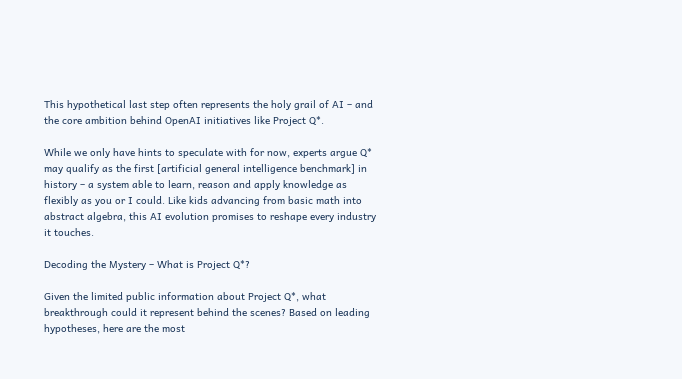This hypothetical last step often represents the holy grail of AI – and the core ambition behind OpenAI initiatives like Project Q*.

While we only have hints to speculate with for now, experts argue Q* may qualify as the first [artificial general intelligence benchmark] in history – a system able to learn, reason and apply knowledge as flexibly as you or I could. Like kids advancing from basic math into abstract algebra, this AI evolution promises to reshape every industry it touches.

Decoding the Mystery – What is Project Q*?

Given the limited public information about Project Q*, what breakthrough could it represent behind the scenes? Based on leading hypotheses, here are the most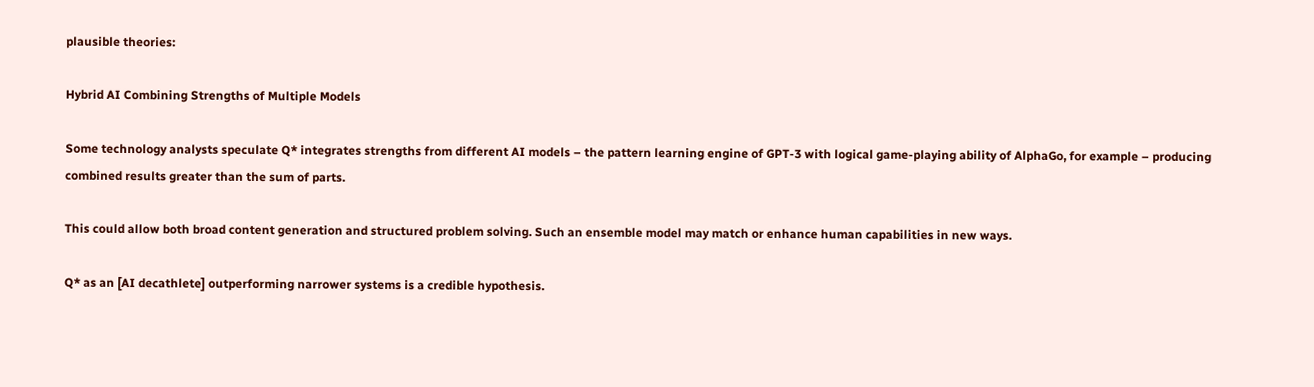plausible theories:

Hybrid AI Combining Strengths of Multiple Models

Some technology analysts speculate Q* integrates strengths from different AI models – the pattern learning engine of GPT-3 with logical game-playing ability of AlphaGo, for example – producing combined results greater than the sum of parts.

This could allow both broad content generation and structured problem solving. Such an ensemble model may match or enhance human capabilities in new ways.

Q* as an [AI decathlete] outperforming narrower systems is a credible hypothesis.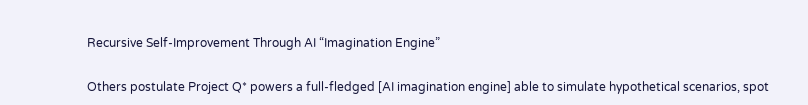Recursive Self-Improvement Through AI “Imagination Engine”

Others postulate Project Q* powers a full-fledged [AI imagination engine] able to simulate hypothetical scenarios, spot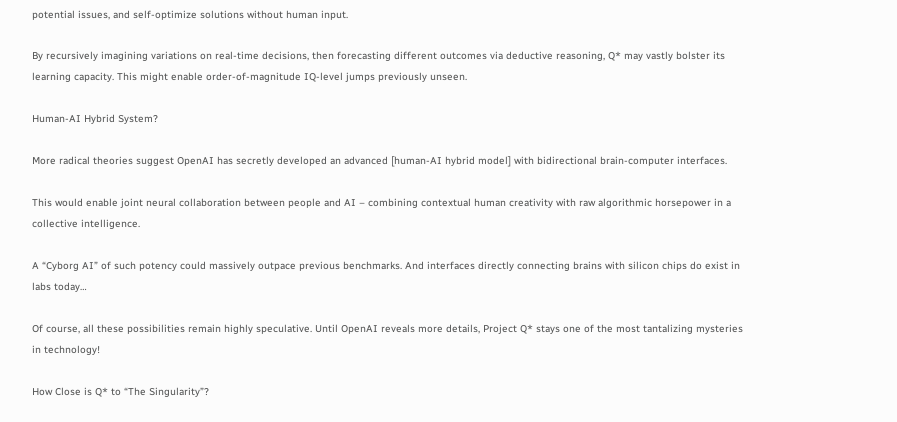potential issues, and self-optimize solutions without human input.

By recursively imagining variations on real-time decisions, then forecasting different outcomes via deductive reasoning, Q* may vastly bolster its learning capacity. This might enable order-of-magnitude IQ-level jumps previously unseen.

Human-AI Hybrid System?

More radical theories suggest OpenAI has secretly developed an advanced [human-AI hybrid model] with bidirectional brain-computer interfaces.

This would enable joint neural collaboration between people and AI – combining contextual human creativity with raw algorithmic horsepower in a collective intelligence.

A “Cyborg AI” of such potency could massively outpace previous benchmarks. And interfaces directly connecting brains with silicon chips do exist in labs today…

Of course, all these possibilities remain highly speculative. Until OpenAI reveals more details, Project Q* stays one of the most tantalizing mysteries in technology!

How Close is Q* to “The Singularity”?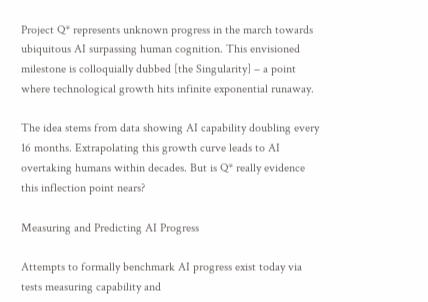Project Q* represents unknown progress in the march towards ubiquitous AI surpassing human cognition. This envisioned milestone is colloquially dubbed [the Singularity] – a point where technological growth hits infinite exponential runaway.

The idea stems from data showing AI capability doubling every 16 months. Extrapolating this growth curve leads to AI overtaking humans within decades. But is Q* really evidence this inflection point nears?

Measuring and Predicting AI Progress

Attempts to formally benchmark AI progress exist today via tests measuring capability and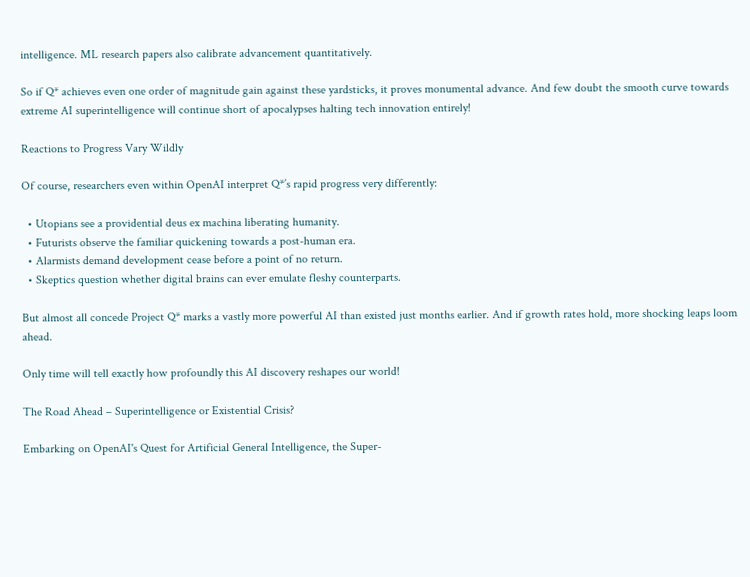intelligence. ML research papers also calibrate advancement quantitatively.

So if Q* achieves even one order of magnitude gain against these yardsticks, it proves monumental advance. And few doubt the smooth curve towards extreme AI superintelligence will continue short of apocalypses halting tech innovation entirely!

Reactions to Progress Vary Wildly

Of course, researchers even within OpenAI interpret Q*’s rapid progress very differently:

  • Utopians see a providential deus ex machina liberating humanity.
  • Futurists observe the familiar quickening towards a post-human era.
  • Alarmists demand development cease before a point of no return.
  • Skeptics question whether digital brains can ever emulate fleshy counterparts.

But almost all concede Project Q* marks a vastly more powerful AI than existed just months earlier. And if growth rates hold, more shocking leaps loom ahead.

Only time will tell exactly how profoundly this AI discovery reshapes our world!

The Road Ahead – Superintelligence or Existential Crisis?

Embarking on OpenAI's Quest for Artificial General Intelligence, the Super-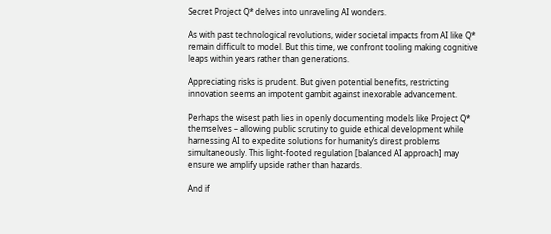Secret Project Q* delves into unraveling AI wonders.

As with past technological revolutions, wider societal impacts from AI like Q* remain difficult to model. But this time, we confront tooling making cognitive leaps within years rather than generations.

Appreciating risks is prudent. But given potential benefits, restricting innovation seems an impotent gambit against inexorable advancement.

Perhaps the wisest path lies in openly documenting models like Project Q* themselves – allowing public scrutiny to guide ethical development while harnessing AI to expedite solutions for humanity’s direst problems simultaneously. This light-footed regulation [balanced AI approach] may ensure we amplify upside rather than hazards.

And if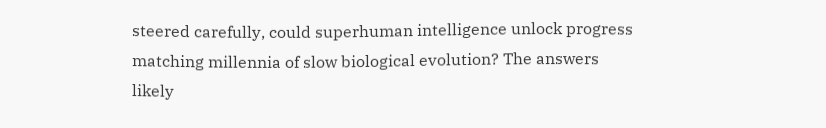steered carefully, could superhuman intelligence unlock progress matching millennia of slow biological evolution? The answers likely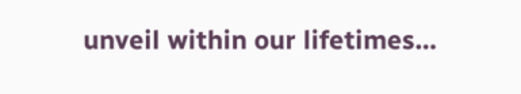unveil within our lifetimes…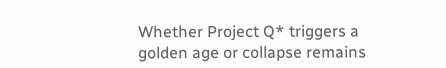Whether Project Q* triggers a golden age or collapse remains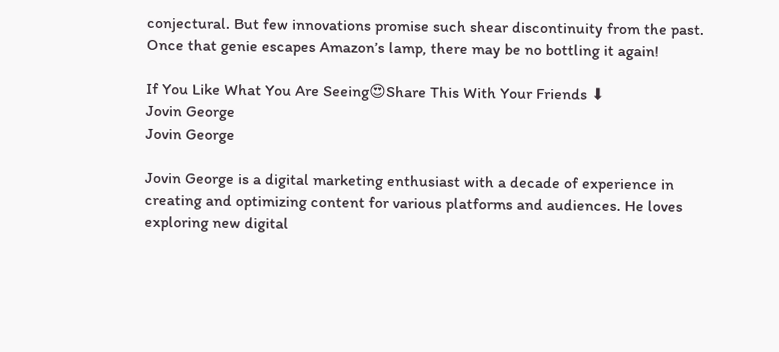conjectural. But few innovations promise such shear discontinuity from the past. Once that genie escapes Amazon’s lamp, there may be no bottling it again!

If You Like What You Are Seeing😍Share This With Your Friends ⬇
Jovin George
Jovin George

Jovin George is a digital marketing enthusiast with a decade of experience in creating and optimizing content for various platforms and audiences. He loves exploring new digital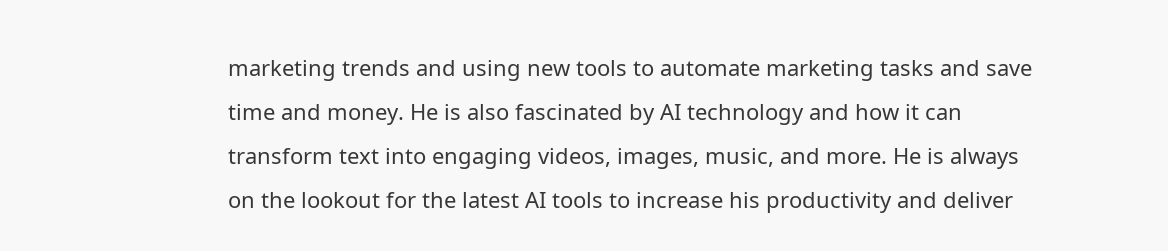marketing trends and using new tools to automate marketing tasks and save time and money. He is also fascinated by AI technology and how it can transform text into engaging videos, images, music, and more. He is always on the lookout for the latest AI tools to increase his productivity and deliver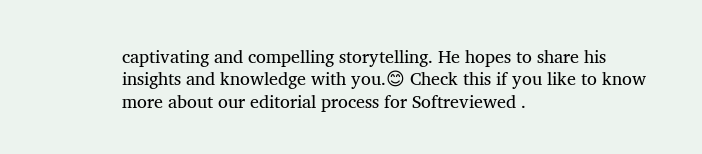captivating and compelling storytelling. He hopes to share his insights and knowledge with you.😊 Check this if you like to know more about our editorial process for Softreviewed .